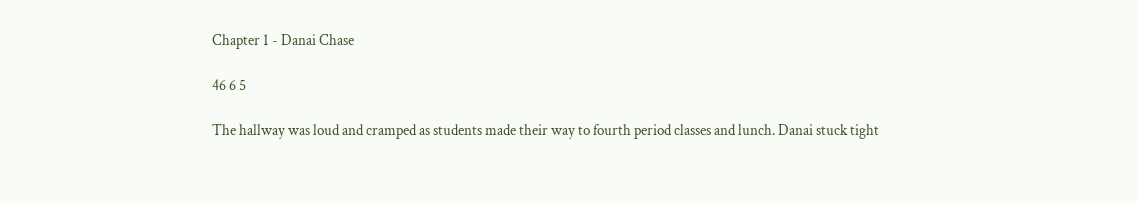Chapter 1 - Danai Chase

46 6 5

The hallway was loud and cramped as students made their way to fourth period classes and lunch. Danai stuck tight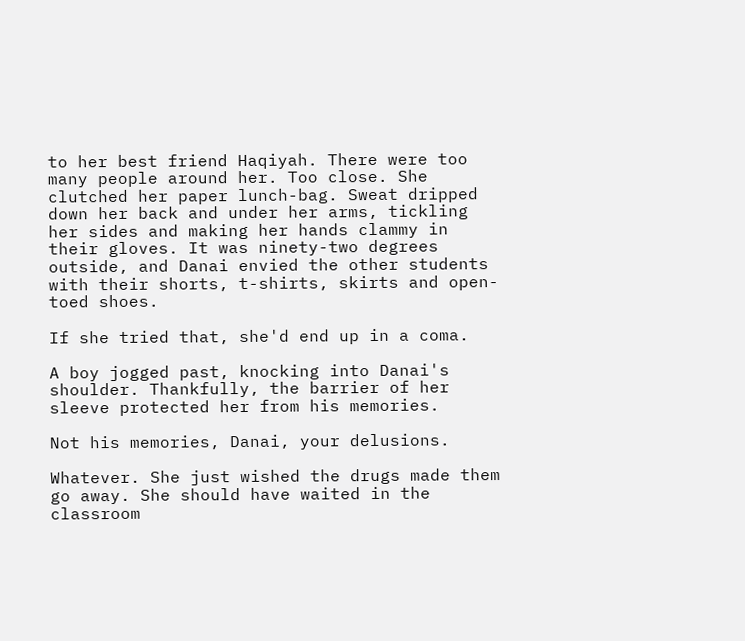to her best friend Haqiyah. There were too many people around her. Too close. She clutched her paper lunch-bag. Sweat dripped down her back and under her arms, tickling her sides and making her hands clammy in their gloves. It was ninety-two degrees outside, and Danai envied the other students with their shorts, t-shirts, skirts and open-toed shoes.

If she tried that, she'd end up in a coma.

A boy jogged past, knocking into Danai's shoulder. Thankfully, the barrier of her sleeve protected her from his memories.

Not his memories, Danai, your delusions.

Whatever. She just wished the drugs made them go away. She should have waited in the classroom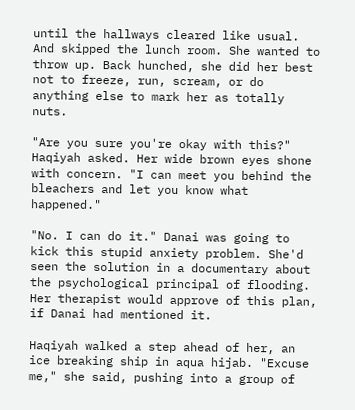until the hallways cleared like usual. And skipped the lunch room. She wanted to throw up. Back hunched, she did her best not to freeze, run, scream, or do anything else to mark her as totally nuts.

"Are you sure you're okay with this?" Haqiyah asked. Her wide brown eyes shone with concern. "I can meet you behind the bleachers and let you know what happened."

"No. I can do it." Danai was going to kick this stupid anxiety problem. She'd seen the solution in a documentary about the psychological principal of flooding. Her therapist would approve of this plan, if Danai had mentioned it.

Haqiyah walked a step ahead of her, an ice breaking ship in aqua hijab. "Excuse me," she said, pushing into a group of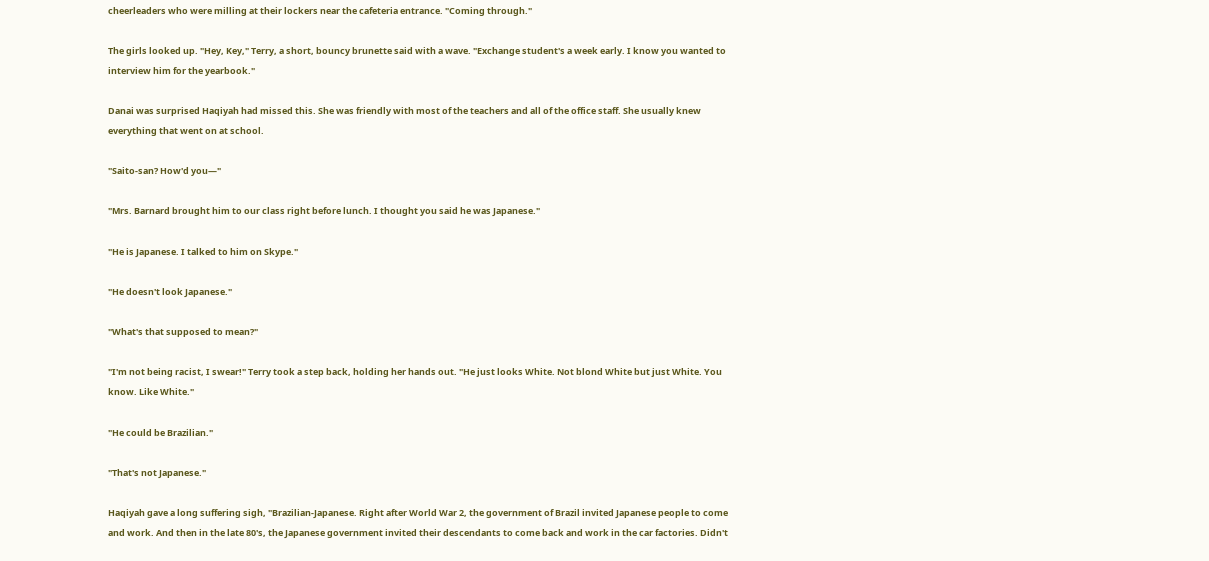cheerleaders who were milling at their lockers near the cafeteria entrance. "Coming through."

The girls looked up. "Hey, Key," Terry, a short, bouncy brunette said with a wave. "Exchange student's a week early. I know you wanted to interview him for the yearbook."

Danai was surprised Haqiyah had missed this. She was friendly with most of the teachers and all of the office staff. She usually knew everything that went on at school.

"Saito-san? How'd you—"

"Mrs. Barnard brought him to our class right before lunch. I thought you said he was Japanese."

"He is Japanese. I talked to him on Skype."

"He doesn't look Japanese."

"What's that supposed to mean?"

"I'm not being racist, I swear!" Terry took a step back, holding her hands out. "He just looks White. Not blond White but just White. You know. Like White."

"He could be Brazilian."

"That's not Japanese."

Haqiyah gave a long suffering sigh, "Brazilian-Japanese. Right after World War 2, the government of Brazil invited Japanese people to come and work. And then in the late 80's, the Japanese government invited their descendants to come back and work in the car factories. Didn't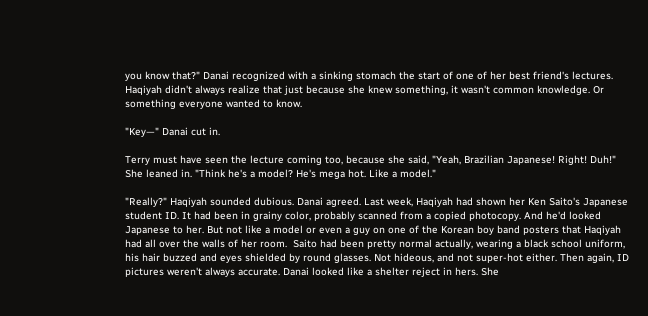you know that?" Danai recognized with a sinking stomach the start of one of her best friend's lectures. Haqiyah didn't always realize that just because she knew something, it wasn't common knowledge. Or something everyone wanted to know.

"Key—" Danai cut in.

Terry must have seen the lecture coming too, because she said, "Yeah, Brazilian Japanese! Right! Duh!" She leaned in. "Think he's a model? He's mega hot. Like a model."

"Really?" Haqiyah sounded dubious. Danai agreed. Last week, Haqiyah had shown her Ken Saito's Japanese student ID. It had been in grainy color, probably scanned from a copied photocopy. And he'd looked Japanese to her. But not like a model or even a guy on one of the Korean boy band posters that Haqiyah had all over the walls of her room.  Saito had been pretty normal actually, wearing a black school uniform, his hair buzzed and eyes shielded by round glasses. Not hideous, and not super-hot either. Then again, ID pictures weren't always accurate. Danai looked like a shelter reject in hers. She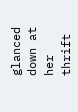glanced down at her thrift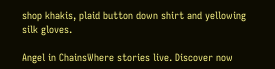shop khakis, plaid button down shirt and yellowing silk gloves.

Angel in ChainsWhere stories live. Discover now